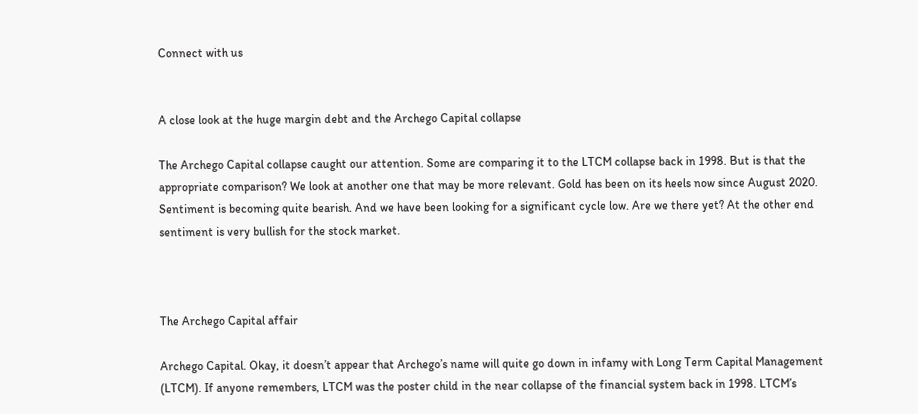Connect with us


A close look at the huge margin debt and the Archego Capital collapse

The Archego Capital collapse caught our attention. Some are comparing it to the LTCM collapse back in 1998. But is that the appropriate comparison? We look at another one that may be more relevant. Gold has been on its heels now since August 2020. Sentiment is becoming quite bearish. And we have been looking for a significant cycle low. Are we there yet? At the other end sentiment is very bullish for the stock market.



The Archego Capital affair

Archego Capital. Okay, it doesn’t appear that Archego’s name will quite go down in infamy with Long Term Capital Management (LTCM). If anyone remembers, LTCM was the poster child in the near collapse of the financial system back in 1998. LTCM’s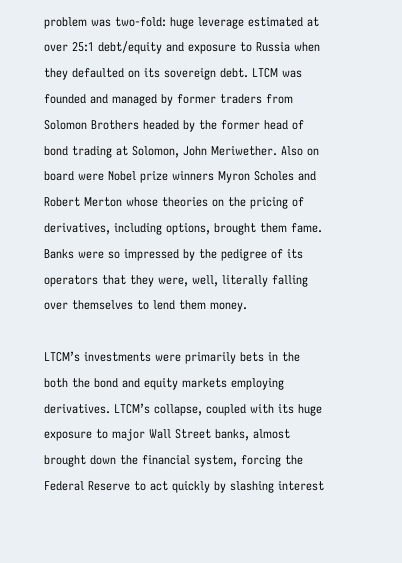problem was two-fold: huge leverage estimated at over 25:1 debt/equity and exposure to Russia when they defaulted on its sovereign debt. LTCM was founded and managed by former traders from Solomon Brothers headed by the former head of bond trading at Solomon, John Meriwether. Also on board were Nobel prize winners Myron Scholes and Robert Merton whose theories on the pricing of derivatives, including options, brought them fame. Banks were so impressed by the pedigree of its operators that they were, well, literally falling over themselves to lend them money.

LTCM’s investments were primarily bets in the both the bond and equity markets employing derivatives. LTCM’s collapse, coupled with its huge exposure to major Wall Street banks, almost brought down the financial system, forcing the Federal Reserve to act quickly by slashing interest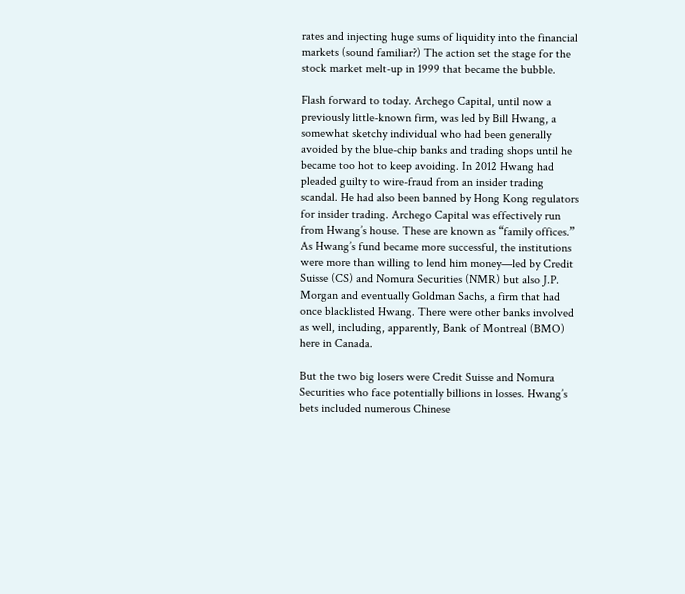rates and injecting huge sums of liquidity into the financial markets (sound familiar?) The action set the stage for the stock market melt-up in 1999 that became the bubble.

Flash forward to today. Archego Capital, until now a previously little-known firm, was led by Bill Hwang, a somewhat sketchy individual who had been generally avoided by the blue-chip banks and trading shops until he became too hot to keep avoiding. In 2012 Hwang had pleaded guilty to wire-fraud from an insider trading scandal. He had also been banned by Hong Kong regulators for insider trading. Archego Capital was effectively run from Hwang’s house. These are known as “family offices.” As Hwang’s fund became more successful, the institutions were more than willing to lend him money—led by Credit Suisse (CS) and Nomura Securities (NMR) but also J.P. Morgan and eventually Goldman Sachs, a firm that had once blacklisted Hwang. There were other banks involved as well, including, apparently, Bank of Montreal (BMO) here in Canada.

But the two big losers were Credit Suisse and Nomura Securities who face potentially billions in losses. Hwang’s bets included numerous Chinese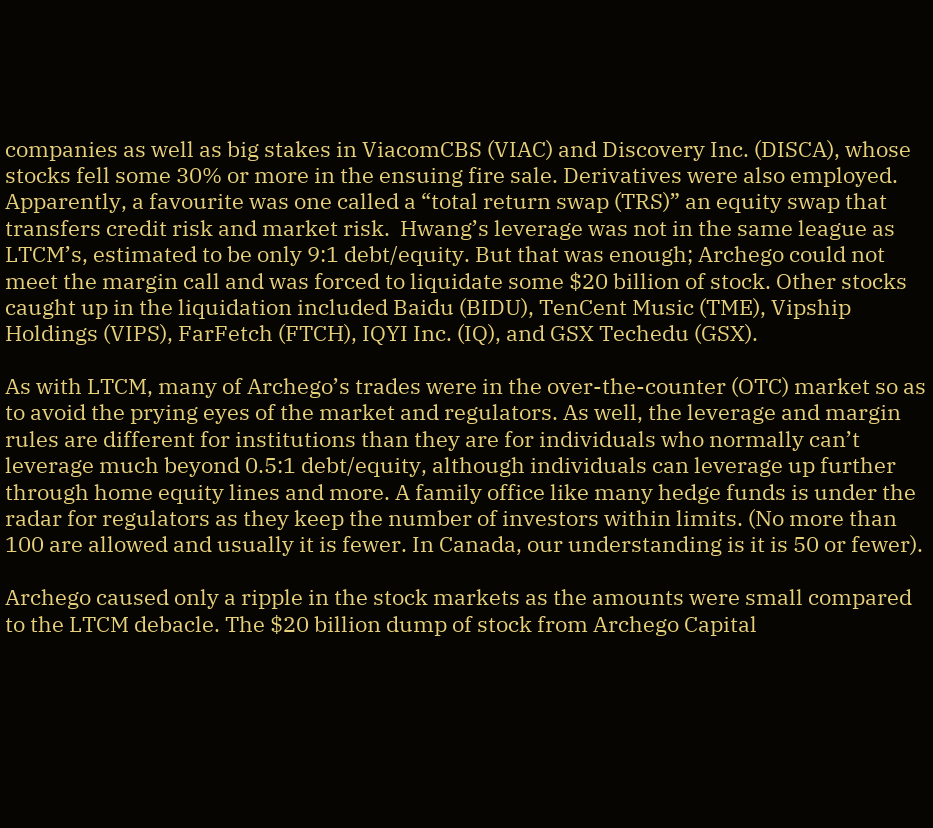companies as well as big stakes in ViacomCBS (VIAC) and Discovery Inc. (DISCA), whose stocks fell some 30% or more in the ensuing fire sale. Derivatives were also employed. Apparently, a favourite was one called a “total return swap (TRS)” an equity swap that transfers credit risk and market risk.  Hwang’s leverage was not in the same league as LTCM’s, estimated to be only 9:1 debt/equity. But that was enough; Archego could not meet the margin call and was forced to liquidate some $20 billion of stock. Other stocks caught up in the liquidation included Baidu (BIDU), TenCent Music (TME), Vipship Holdings (VIPS), FarFetch (FTCH), IQYI Inc. (IQ), and GSX Techedu (GSX).

As with LTCM, many of Archego’s trades were in the over-the-counter (OTC) market so as to avoid the prying eyes of the market and regulators. As well, the leverage and margin rules are different for institutions than they are for individuals who normally can’t leverage much beyond 0.5:1 debt/equity, although individuals can leverage up further through home equity lines and more. A family office like many hedge funds is under the radar for regulators as they keep the number of investors within limits. (No more than 100 are allowed and usually it is fewer. In Canada, our understanding is it is 50 or fewer).

Archego caused only a ripple in the stock markets as the amounts were small compared to the LTCM debacle. The $20 billion dump of stock from Archego Capital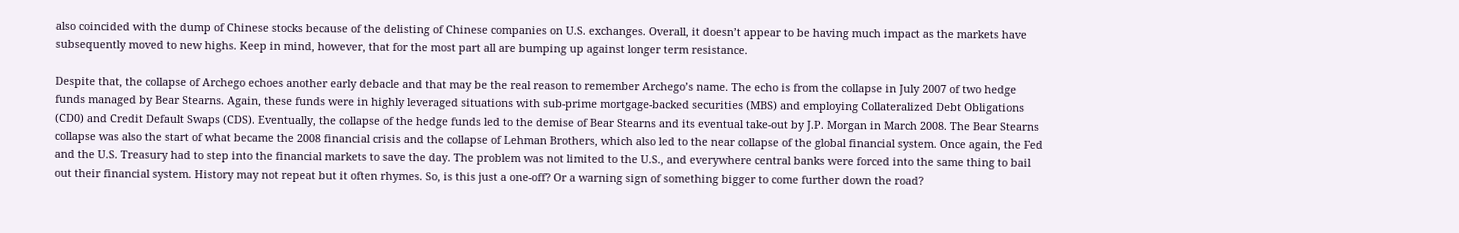also coincided with the dump of Chinese stocks because of the delisting of Chinese companies on U.S. exchanges. Overall, it doesn’t appear to be having much impact as the markets have subsequently moved to new highs. Keep in mind, however, that for the most part all are bumping up against longer term resistance.

Despite that, the collapse of Archego echoes another early debacle and that may be the real reason to remember Archego’s name. The echo is from the collapse in July 2007 of two hedge funds managed by Bear Stearns. Again, these funds were in highly leveraged situations with sub-prime mortgage-backed securities (MBS) and employing Collateralized Debt Obligations (CD0) and Credit Default Swaps (CDS). Eventually, the collapse of the hedge funds led to the demise of Bear Stearns and its eventual take-out by J.P. Morgan in March 2008. The Bear Stearns collapse was also the start of what became the 2008 financial crisis and the collapse of Lehman Brothers, which also led to the near collapse of the global financial system. Once again, the Fed and the U.S. Treasury had to step into the financial markets to save the day. The problem was not limited to the U.S., and everywhere central banks were forced into the same thing to bail out their financial system. History may not repeat but it often rhymes. So, is this just a one-off? Or a warning sign of something bigger to come further down the road?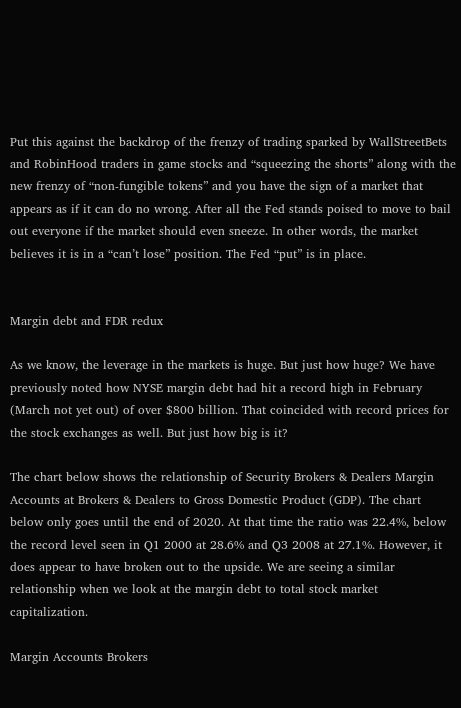Put this against the backdrop of the frenzy of trading sparked by WallStreetBets and RobinHood traders in game stocks and “squeezing the shorts” along with the new frenzy of “non-fungible tokens” and you have the sign of a market that appears as if it can do no wrong. After all the Fed stands poised to move to bail out everyone if the market should even sneeze. In other words, the market believes it is in a “can’t lose” position. The Fed “put” is in place.


Margin debt and FDR redux

As we know, the leverage in the markets is huge. But just how huge? We have previously noted how NYSE margin debt had hit a record high in February (March not yet out) of over $800 billion. That coincided with record prices for the stock exchanges as well. But just how big is it?

The chart below shows the relationship of Security Brokers & Dealers Margin Accounts at Brokers & Dealers to Gross Domestic Product (GDP). The chart below only goes until the end of 2020. At that time the ratio was 22.4%, below the record level seen in Q1 2000 at 28.6% and Q3 2008 at 27.1%. However, it does appear to have broken out to the upside. We are seeing a similar relationship when we look at the margin debt to total stock market capitalization.

Margin Accounts Brokers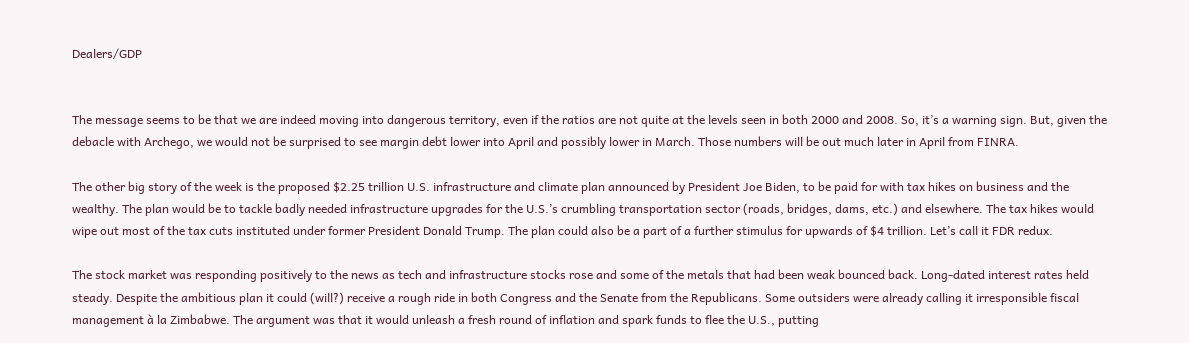Dealers/GDP


The message seems to be that we are indeed moving into dangerous territory, even if the ratios are not quite at the levels seen in both 2000 and 2008. So, it’s a warning sign. But, given the debacle with Archego, we would not be surprised to see margin debt lower into April and possibly lower in March. Those numbers will be out much later in April from FINRA.

The other big story of the week is the proposed $2.25 trillion U.S. infrastructure and climate plan announced by President Joe Biden, to be paid for with tax hikes on business and the wealthy. The plan would be to tackle badly needed infrastructure upgrades for the U.S.’s crumbling transportation sector (roads, bridges, dams, etc.) and elsewhere. The tax hikes would wipe out most of the tax cuts instituted under former President Donald Trump. The plan could also be a part of a further stimulus for upwards of $4 trillion. Let’s call it FDR redux.

The stock market was responding positively to the news as tech and infrastructure stocks rose and some of the metals that had been weak bounced back. Long-dated interest rates held steady. Despite the ambitious plan it could (will?) receive a rough ride in both Congress and the Senate from the Republicans. Some outsiders were already calling it irresponsible fiscal management à la Zimbabwe. The argument was that it would unleash a fresh round of inflation and spark funds to flee the U.S., putting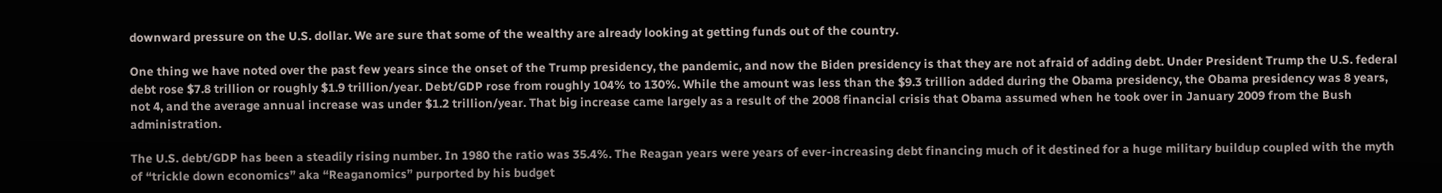downward pressure on the U.S. dollar. We are sure that some of the wealthy are already looking at getting funds out of the country.

One thing we have noted over the past few years since the onset of the Trump presidency, the pandemic, and now the Biden presidency is that they are not afraid of adding debt. Under President Trump the U.S. federal debt rose $7.8 trillion or roughly $1.9 trillion/year. Debt/GDP rose from roughly 104% to 130%. While the amount was less than the $9.3 trillion added during the Obama presidency, the Obama presidency was 8 years, not 4, and the average annual increase was under $1.2 trillion/year. That big increase came largely as a result of the 2008 financial crisis that Obama assumed when he took over in January 2009 from the Bush administration.

The U.S. debt/GDP has been a steadily rising number. In 1980 the ratio was 35.4%. The Reagan years were years of ever-increasing debt financing much of it destined for a huge military buildup coupled with the myth of “trickle down economics” aka “Reaganomics” purported by his budget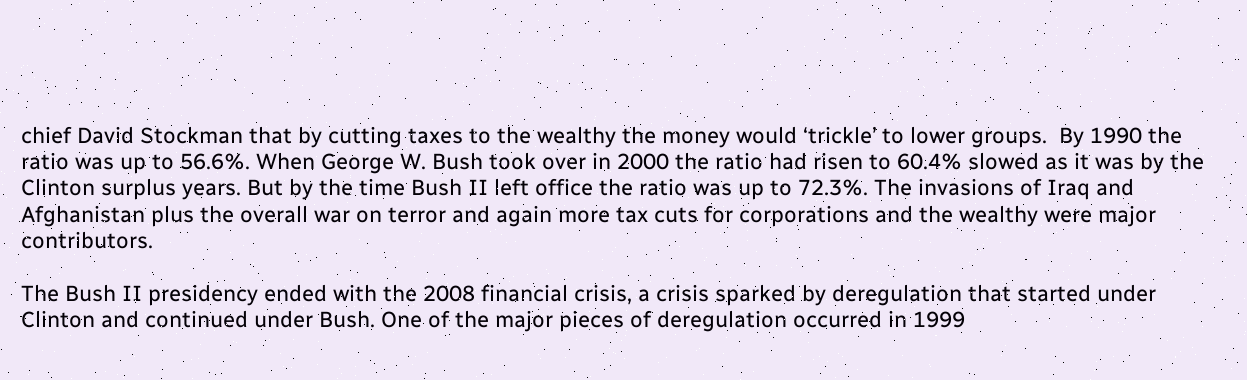chief David Stockman that by cutting taxes to the wealthy the money would ‘trickle’ to lower groups.  By 1990 the ratio was up to 56.6%. When George W. Bush took over in 2000 the ratio had risen to 60.4% slowed as it was by the Clinton surplus years. But by the time Bush II left office the ratio was up to 72.3%. The invasions of Iraq and Afghanistan plus the overall war on terror and again more tax cuts for corporations and the wealthy were major contributors.

The Bush II presidency ended with the 2008 financial crisis, a crisis sparked by deregulation that started under Clinton and continued under Bush. One of the major pieces of deregulation occurred in 1999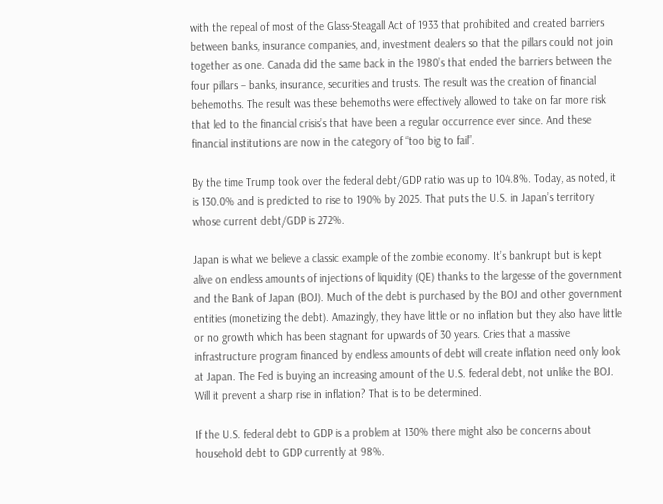with the repeal of most of the Glass-Steagall Act of 1933 that prohibited and created barriers between banks, insurance companies, and, investment dealers so that the pillars could not join together as one. Canada did the same back in the 1980’s that ended the barriers between the four pillars – banks, insurance, securities and trusts. The result was the creation of financial behemoths. The result was these behemoths were effectively allowed to take on far more risk that led to the financial crisis’s that have been a regular occurrence ever since. And these financial institutions are now in the category of “too big to fail”.

By the time Trump took over the federal debt/GDP ratio was up to 104.8%. Today, as noted, it is 130.0% and is predicted to rise to 190% by 2025. That puts the U.S. in Japan’s territory whose current debt/GDP is 272%.

Japan is what we believe a classic example of the zombie economy. It’s bankrupt but is kept alive on endless amounts of injections of liquidity (QE) thanks to the largesse of the government and the Bank of Japan (BOJ). Much of the debt is purchased by the BOJ and other government entities (monetizing the debt). Amazingly, they have little or no inflation but they also have little or no growth which has been stagnant for upwards of 30 years. Cries that a massive infrastructure program financed by endless amounts of debt will create inflation need only look at Japan. The Fed is buying an increasing amount of the U.S. federal debt, not unlike the BOJ. Will it prevent a sharp rise in inflation? That is to be determined.

If the U.S. federal debt to GDP is a problem at 130% there might also be concerns about household debt to GDP currently at 98%.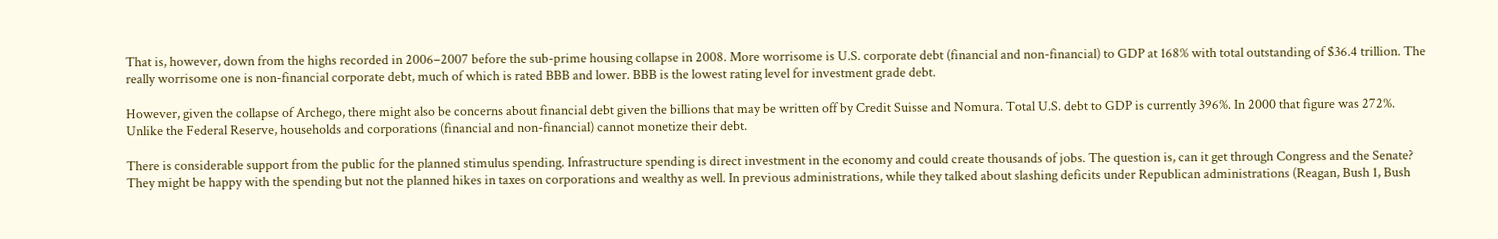That is, however, down from the highs recorded in 2006–2007 before the sub-prime housing collapse in 2008. More worrisome is U.S. corporate debt (financial and non-financial) to GDP at 168% with total outstanding of $36.4 trillion. The really worrisome one is non-financial corporate debt, much of which is rated BBB and lower. BBB is the lowest rating level for investment grade debt.

However, given the collapse of Archego, there might also be concerns about financial debt given the billions that may be written off by Credit Suisse and Nomura. Total U.S. debt to GDP is currently 396%. In 2000 that figure was 272%. Unlike the Federal Reserve, households and corporations (financial and non-financial) cannot monetize their debt.

There is considerable support from the public for the planned stimulus spending. Infrastructure spending is direct investment in the economy and could create thousands of jobs. The question is, can it get through Congress and the Senate? They might be happy with the spending but not the planned hikes in taxes on corporations and wealthy as well. In previous administrations, while they talked about slashing deficits under Republican administrations (Reagan, Bush 1, Bush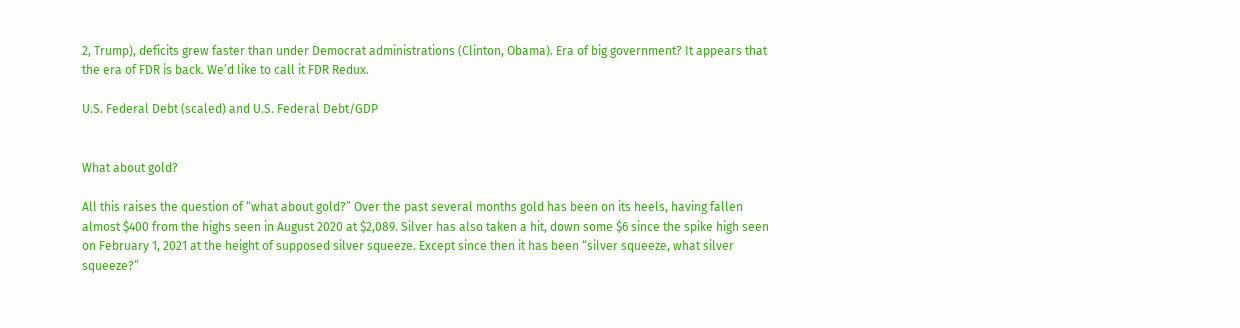2, Trump), deficits grew faster than under Democrat administrations (Clinton, Obama). Era of big government? It appears that the era of FDR is back. We’d like to call it FDR Redux.

U.S. Federal Debt (scaled) and U.S. Federal Debt/GDP


What about gold?

All this raises the question of “what about gold?” Over the past several months gold has been on its heels, having fallen almost $400 from the highs seen in August 2020 at $2,089. Silver has also taken a hit, down some $6 since the spike high seen on February 1, 2021 at the height of supposed silver squeeze. Except since then it has been “silver squeeze, what silver squeeze?”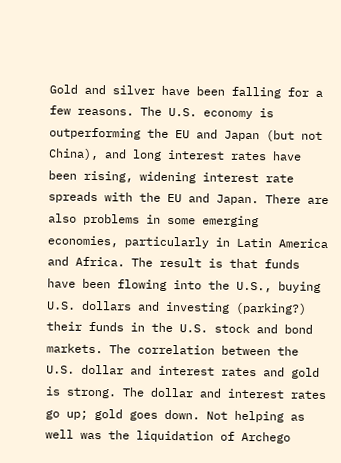Gold and silver have been falling for a few reasons. The U.S. economy is outperforming the EU and Japan (but not China), and long interest rates have been rising, widening interest rate spreads with the EU and Japan. There are also problems in some emerging economies, particularly in Latin America and Africa. The result is that funds have been flowing into the U.S., buying U.S. dollars and investing (parking?) their funds in the U.S. stock and bond markets. The correlation between the U.S. dollar and interest rates and gold is strong. The dollar and interest rates go up; gold goes down. Not helping as well was the liquidation of Archego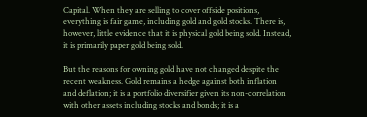Capital. When they are selling to cover offside positions, everything is fair game, including gold and gold stocks. There is, however, little evidence that it is physical gold being sold. Instead, it is primarily paper gold being sold.

But the reasons for owning gold have not changed despite the recent weakness. Gold remains a hedge against both inflation and deflation; it is a portfolio diversifier given its non-correlation with other assets including stocks and bonds; it is a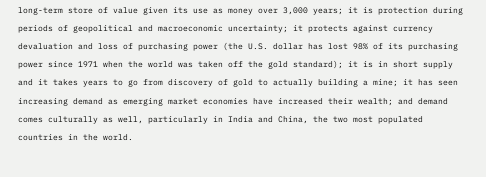long-term store of value given its use as money over 3,000 years; it is protection during periods of geopolitical and macroeconomic uncertainty; it protects against currency devaluation and loss of purchasing power (the U.S. dollar has lost 98% of its purchasing power since 1971 when the world was taken off the gold standard); it is in short supply and it takes years to go from discovery of gold to actually building a mine; it has seen increasing demand as emerging market economies have increased their wealth; and demand comes culturally as well, particularly in India and China, the two most populated countries in the world.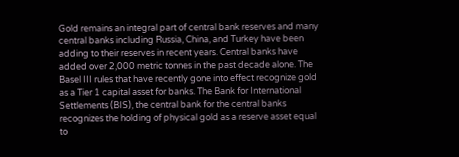Gold remains an integral part of central bank reserves and many central banks including Russia, China, and Turkey have been adding to their reserves in recent years. Central banks have added over 2,000 metric tonnes in the past decade alone. The Basel III rules that have recently gone into effect recognize gold as a Tier 1 capital asset for banks. The Bank for International Settlements (BIS), the central bank for the central banks recognizes the holding of physical gold as a reserve asset equal to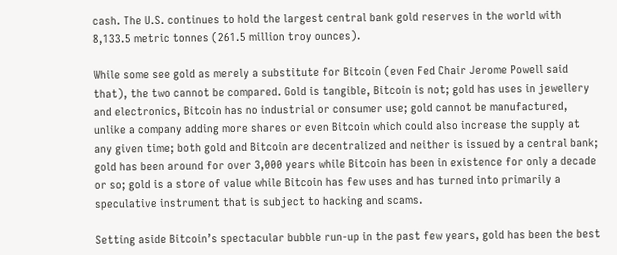cash. The U.S. continues to hold the largest central bank gold reserves in the world with 8,133.5 metric tonnes (261.5 million troy ounces).

While some see gold as merely a substitute for Bitcoin (even Fed Chair Jerome Powell said that), the two cannot be compared. Gold is tangible, Bitcoin is not; gold has uses in jewellery and electronics, Bitcoin has no industrial or consumer use; gold cannot be manufactured, unlike a company adding more shares or even Bitcoin which could also increase the supply at any given time; both gold and Bitcoin are decentralized and neither is issued by a central bank; gold has been around for over 3,000 years while Bitcoin has been in existence for only a decade or so; gold is a store of value while Bitcoin has few uses and has turned into primarily a speculative instrument that is subject to hacking and scams.

Setting aside Bitcoin’s spectacular bubble run-up in the past few years, gold has been the best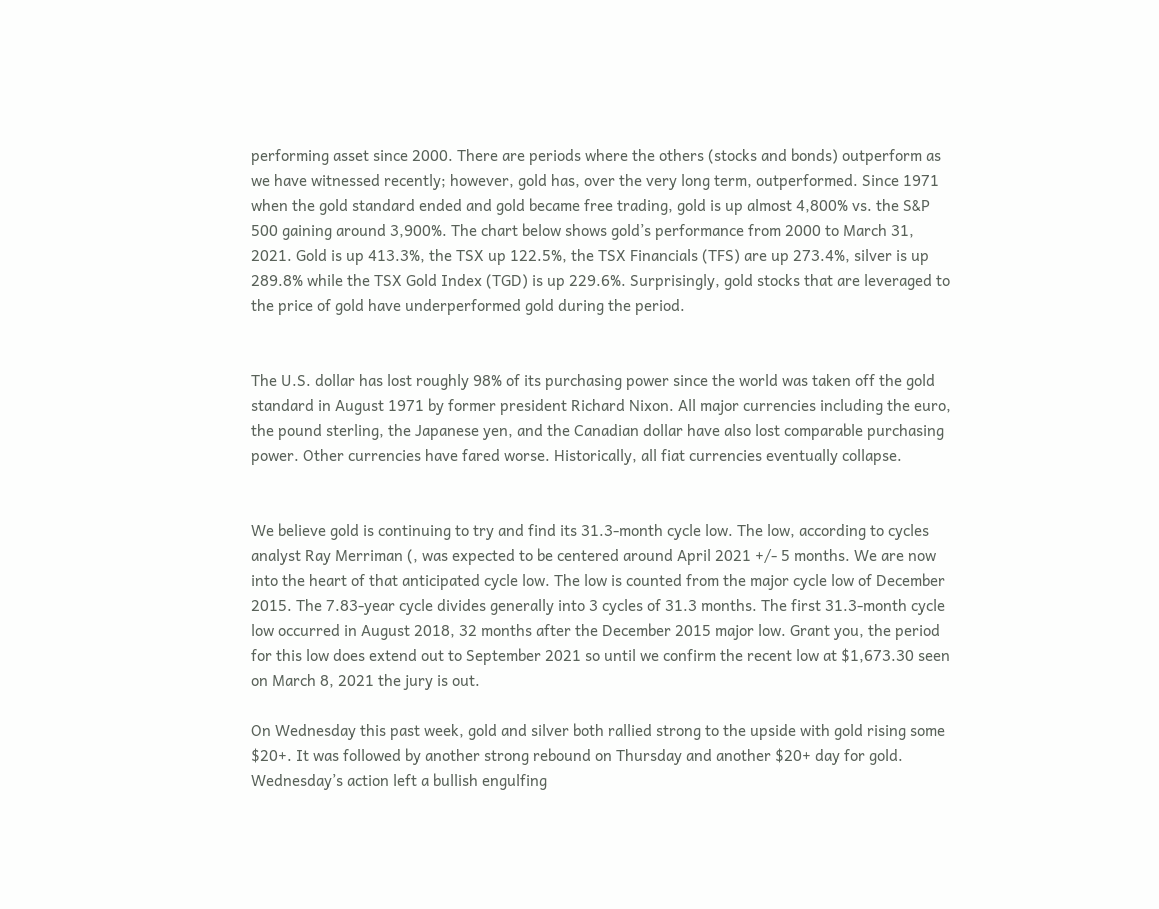performing asset since 2000. There are periods where the others (stocks and bonds) outperform as we have witnessed recently; however, gold has, over the very long term, outperformed. Since 1971 when the gold standard ended and gold became free trading, gold is up almost 4,800% vs. the S&P 500 gaining around 3,900%. The chart below shows gold’s performance from 2000 to March 31, 2021. Gold is up 413.3%, the TSX up 122.5%, the TSX Financials (TFS) are up 273.4%, silver is up 289.8% while the TSX Gold Index (TGD) is up 229.6%. Surprisingly, gold stocks that are leveraged to the price of gold have underperformed gold during the period.


The U.S. dollar has lost roughly 98% of its purchasing power since the world was taken off the gold standard in August 1971 by former president Richard Nixon. All major currencies including the euro, the pound sterling, the Japanese yen, and the Canadian dollar have also lost comparable purchasing power. Other currencies have fared worse. Historically, all fiat currencies eventually collapse.


We believe gold is continuing to try and find its 31.3-month cycle low. The low, according to cycles analyst Ray Merriman (, was expected to be centered around April 2021 +/- 5 months. We are now into the heart of that anticipated cycle low. The low is counted from the major cycle low of December 2015. The 7.83-year cycle divides generally into 3 cycles of 31.3 months. The first 31.3-month cycle low occurred in August 2018, 32 months after the December 2015 major low. Grant you, the period for this low does extend out to September 2021 so until we confirm the recent low at $1,673.30 seen on March 8, 2021 the jury is out.

On Wednesday this past week, gold and silver both rallied strong to the upside with gold rising some $20+. It was followed by another strong rebound on Thursday and another $20+ day for gold. Wednesday’s action left a bullish engulfing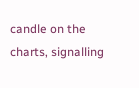candle on the charts, signalling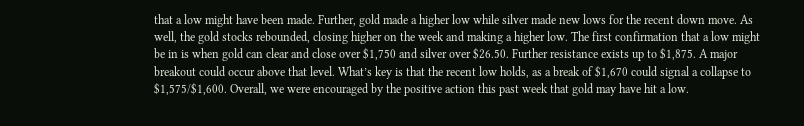that a low might have been made. Further, gold made a higher low while silver made new lows for the recent down move. As well, the gold stocks rebounded, closing higher on the week and making a higher low. The first confirmation that a low might be in is when gold can clear and close over $1,750 and silver over $26.50. Further resistance exists up to $1,875. A major breakout could occur above that level. What’s key is that the recent low holds, as a break of $1,670 could signal a collapse to $1,575/$1,600. Overall, we were encouraged by the positive action this past week that gold may have hit a low.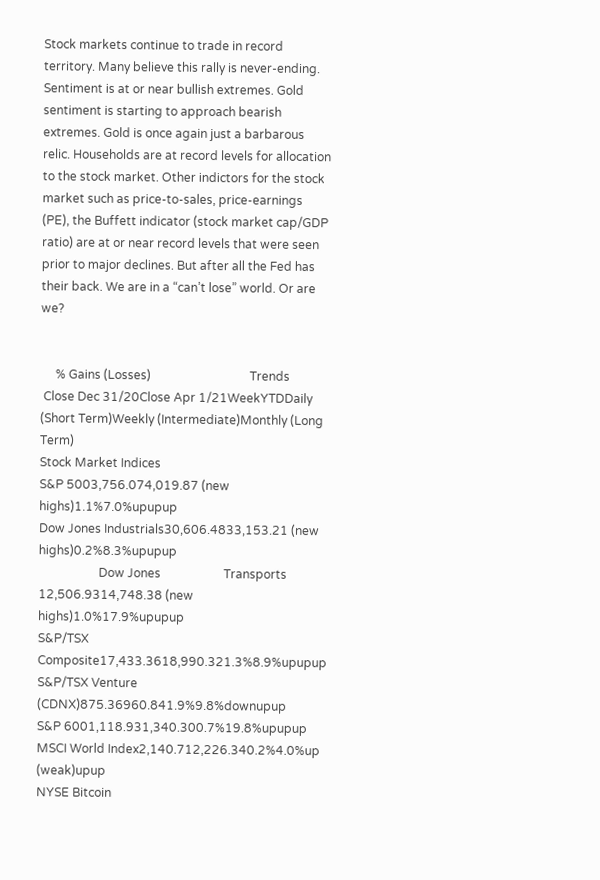Stock markets continue to trade in record territory. Many believe this rally is never-ending. Sentiment is at or near bullish extremes. Gold sentiment is starting to approach bearish extremes. Gold is once again just a barbarous relic. Households are at record levels for allocation to the stock market. Other indictors for the stock market such as price-to-sales, price-earnings (PE), the Buffett indicator (stock market cap/GDP ratio) are at or near record levels that were seen prior to major declines. But after all the Fed has their back. We are in a “can’t lose” world. Or are we?


     % Gains (Losses)                                 Trends
 Close Dec 31/20Close Apr 1/21WeekYTDDaily (Short Term)Weekly (Intermediate)Monthly (Long Term)
Stock Market Indices
S&P 5003,756.074,019.87 (new highs)1.1%7.0%upupup
Dow Jones Industrials30,606.4833,153.21 (new highs)0.2%8.3%upupup
                    Dow Jones                     Transports          12,506.9314,748.38 (new highs)1.0%17.9%upupup
S&P/TSX Composite17,433.3618,990.321.3%8.9%upupup
S&P/TSX Venture (CDNX)875.36960.841.9%9.8%downupup
S&P 6001,118.931,340.300.7%19.8%upupup
MSCI World Index2,140.712,226.340.2%4.0%up (weak)upup
NYSE Bitcoin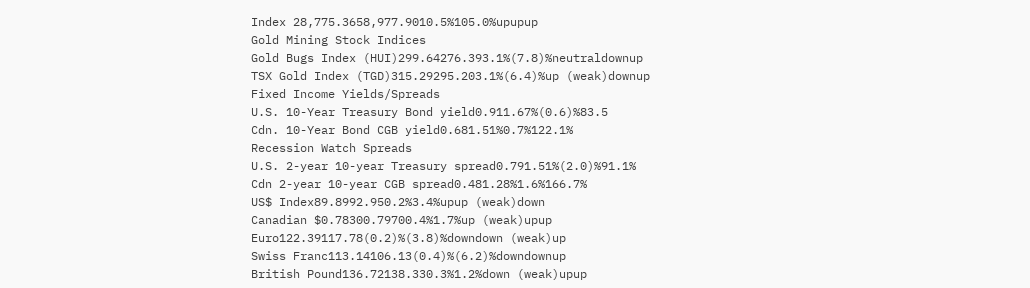Index 28,775.3658,977.9010.5%105.0%upupup
Gold Mining Stock Indices
Gold Bugs Index (HUI)299.64276.393.1%(7.8)%neutraldownup
TSX Gold Index (TGD)315.29295.203.1%(6.4)%up (weak)downup
Fixed Income Yields/Spreads
U.S. 10-Year Treasury Bond yield0.911.67%(0.6)%83.5
Cdn. 10-Year Bond CGB yield0.681.51%0.7%122.1%
Recession Watch Spreads
U.S. 2-year 10-year Treasury spread0.791.51%(2.0)%91.1%
Cdn 2-year 10-year CGB spread0.481.28%1.6%166.7%
US$ Index89.8992.950.2%3.4%upup (weak)down
Canadian $0.78300.79700.4%1.7%up (weak)upup
Euro122.39117.78(0.2)%(3.8)%downdown (weak)up
Swiss Franc113.14106.13(0.4)%(6.2)%downdownup
British Pound136.72138.330.3%1.2%down (weak)upup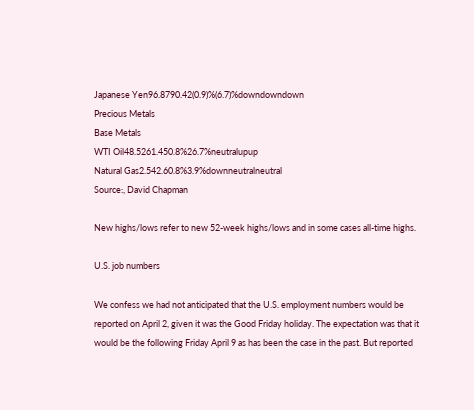Japanese Yen96.8790.42(0.9)%(6.7)%downdowndown
Precious Metals
Base Metals
WTI Oil48.5261.450.8%26.7%neutralupup
Natural Gas2.542.60.8%3.9%downneutralneutral
Source:, David Chapman

New highs/lows refer to new 52-week highs/lows and in some cases all-time highs.

U.S. job numbers

We confess we had not anticipated that the U.S. employment numbers would be reported on April 2, given it was the Good Friday holiday. The expectation was that it would be the following Friday April 9 as has been the case in the past. But reported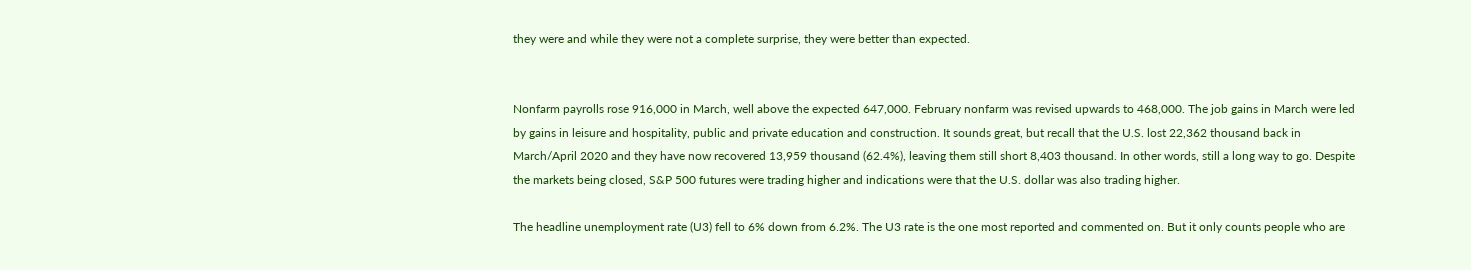they were and while they were not a complete surprise, they were better than expected.


Nonfarm payrolls rose 916,000 in March, well above the expected 647,000. February nonfarm was revised upwards to 468,000. The job gains in March were led by gains in leisure and hospitality, public and private education and construction. It sounds great, but recall that the U.S. lost 22,362 thousand back in March/April 2020 and they have now recovered 13,959 thousand (62.4%), leaving them still short 8,403 thousand. In other words, still a long way to go. Despite the markets being closed, S&P 500 futures were trading higher and indications were that the U.S. dollar was also trading higher.

The headline unemployment rate (U3) fell to 6% down from 6.2%. The U3 rate is the one most reported and commented on. But it only counts people who are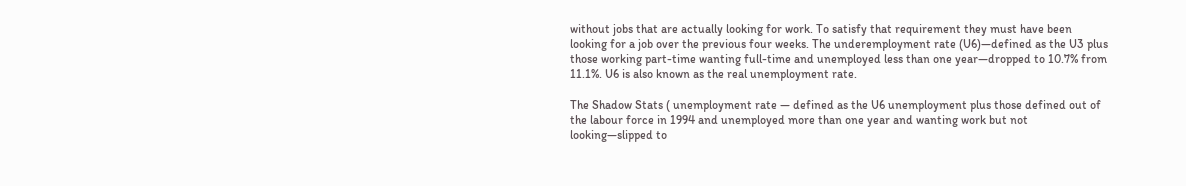without jobs that are actually looking for work. To satisfy that requirement they must have been looking for a job over the previous four weeks. The underemployment rate (U6)—defined as the U3 plus those working part-time wanting full-time and unemployed less than one year—dropped to 10.7% from 11.1%. U6 is also known as the real unemployment rate.

The Shadow Stats ( unemployment rate — defined as the U6 unemployment plus those defined out of the labour force in 1994 and unemployed more than one year and wanting work but not looking—slipped to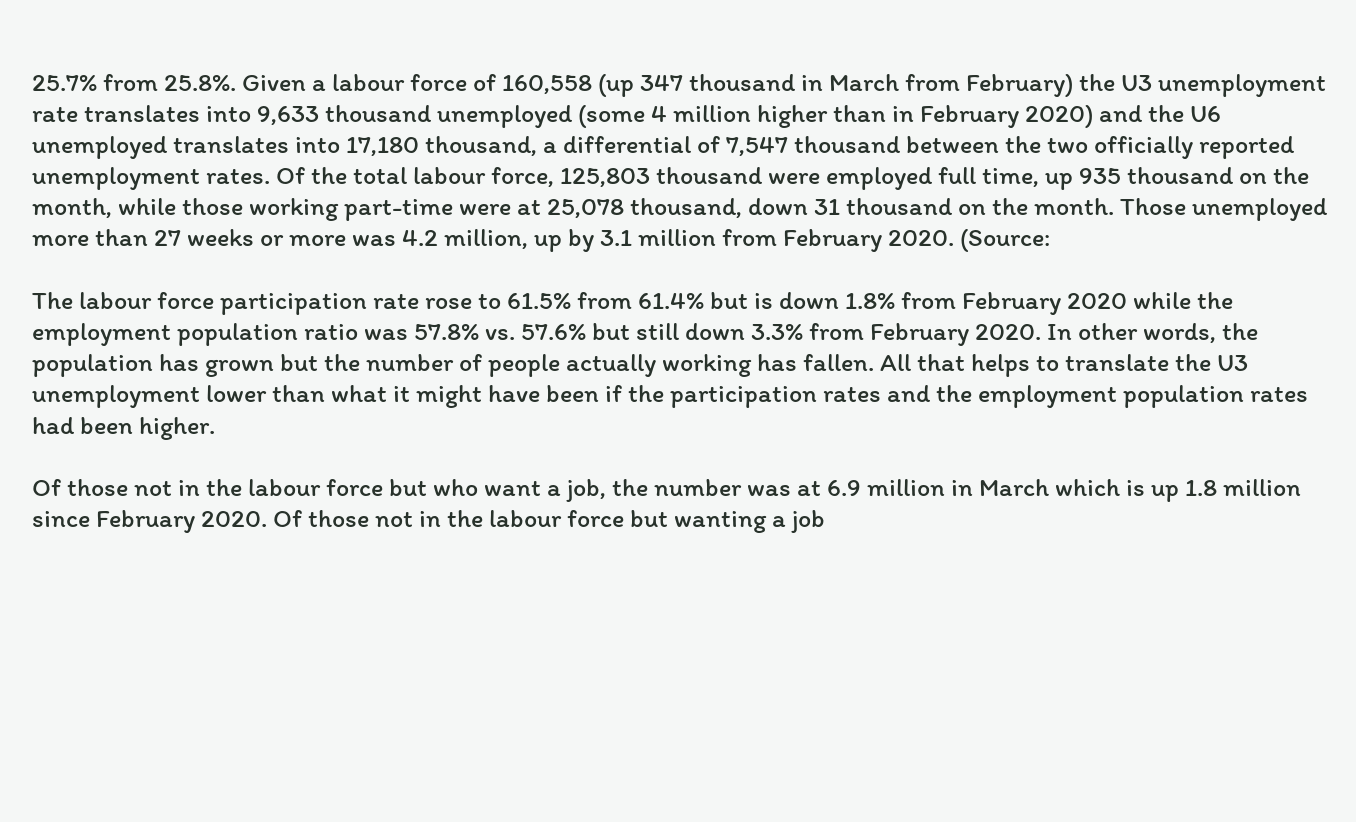25.7% from 25.8%. Given a labour force of 160,558 (up 347 thousand in March from February) the U3 unemployment rate translates into 9,633 thousand unemployed (some 4 million higher than in February 2020) and the U6 unemployed translates into 17,180 thousand, a differential of 7,547 thousand between the two officially reported unemployment rates. Of the total labour force, 125,803 thousand were employed full time, up 935 thousand on the month, while those working part-time were at 25,078 thousand, down 31 thousand on the month. Those unemployed more than 27 weeks or more was 4.2 million, up by 3.1 million from February 2020. (Source:

The labour force participation rate rose to 61.5% from 61.4% but is down 1.8% from February 2020 while the employment population ratio was 57.8% vs. 57.6% but still down 3.3% from February 2020. In other words, the population has grown but the number of people actually working has fallen. All that helps to translate the U3 unemployment lower than what it might have been if the participation rates and the employment population rates had been higher.

Of those not in the labour force but who want a job, the number was at 6.9 million in March which is up 1.8 million since February 2020. Of those not in the labour force but wanting a job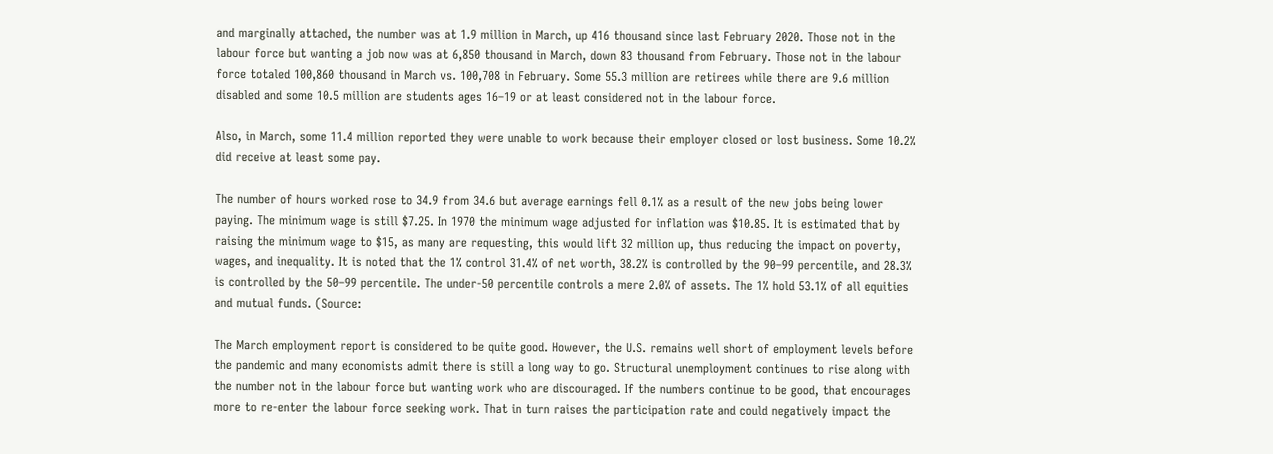and marginally attached, the number was at 1.9 million in March, up 416 thousand since last February 2020. Those not in the labour force but wanting a job now was at 6,850 thousand in March, down 83 thousand from February. Those not in the labour force totaled 100,860 thousand in March vs. 100,708 in February. Some 55.3 million are retirees while there are 9.6 million disabled and some 10.5 million are students ages 16–19 or at least considered not in the labour force.

Also, in March, some 11.4 million reported they were unable to work because their employer closed or lost business. Some 10.2% did receive at least some pay.

The number of hours worked rose to 34.9 from 34.6 but average earnings fell 0.1% as a result of the new jobs being lower paying. The minimum wage is still $7.25. In 1970 the minimum wage adjusted for inflation was $10.85. It is estimated that by raising the minimum wage to $15, as many are requesting, this would lift 32 million up, thus reducing the impact on poverty, wages, and inequality. It is noted that the 1% control 31.4% of net worth, 38.2% is controlled by the 90–99 percentile, and 28.3% is controlled by the 50–99 percentile. The under-50 percentile controls a mere 2.0% of assets. The 1% hold 53.1% of all equities and mutual funds. (Source:

The March employment report is considered to be quite good. However, the U.S. remains well short of employment levels before the pandemic and many economists admit there is still a long way to go. Structural unemployment continues to rise along with the number not in the labour force but wanting work who are discouraged. If the numbers continue to be good, that encourages more to re-enter the labour force seeking work. That in turn raises the participation rate and could negatively impact the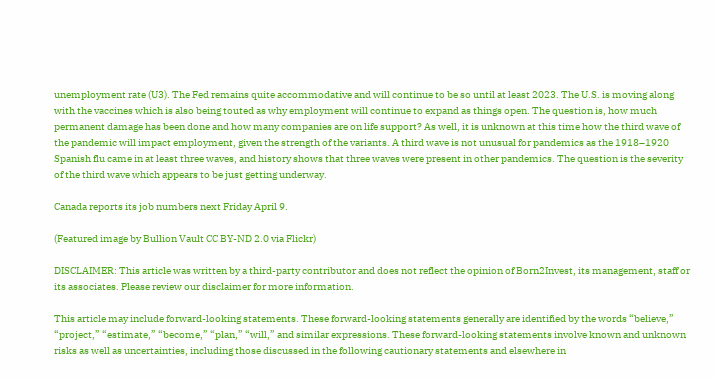unemployment rate (U3). The Fed remains quite accommodative and will continue to be so until at least 2023. The U.S. is moving along with the vaccines which is also being touted as why employment will continue to expand as things open. The question is, how much permanent damage has been done and how many companies are on life support? As well, it is unknown at this time how the third wave of the pandemic will impact employment, given the strength of the variants. A third wave is not unusual for pandemics as the 1918–1920 Spanish flu came in at least three waves, and history shows that three waves were present in other pandemics. The question is the severity of the third wave which appears to be just getting underway.

Canada reports its job numbers next Friday April 9.

(Featured image by Bullion Vault CC BY-ND 2.0 via Flickr)

DISCLAIMER: This article was written by a third-party contributor and does not reflect the opinion of Born2Invest, its management, staff or its associates. Please review our disclaimer for more information.

This article may include forward-looking statements. These forward-looking statements generally are identified by the words “believe,” “project,” “estimate,” “become,” “plan,” “will,” and similar expressions. These forward-looking statements involve known and unknown risks as well as uncertainties, including those discussed in the following cautionary statements and elsewhere in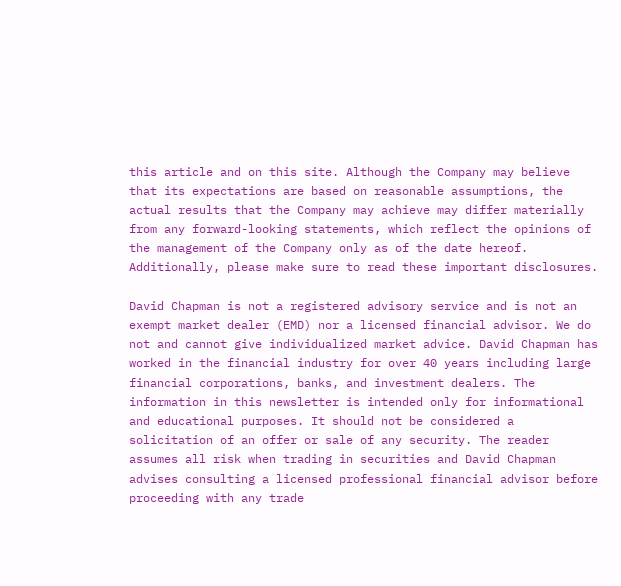this article and on this site. Although the Company may believe that its expectations are based on reasonable assumptions, the actual results that the Company may achieve may differ materially from any forward-looking statements, which reflect the opinions of the management of the Company only as of the date hereof. Additionally, please make sure to read these important disclosures.

David Chapman is not a registered advisory service and is not an exempt market dealer (EMD) nor a licensed financial advisor. We do not and cannot give individualized market advice. David Chapman has worked in the financial industry for over 40 years including large financial corporations, banks, and investment dealers. The information in this newsletter is intended only for informational and educational purposes. It should not be considered a solicitation of an offer or sale of any security. The reader assumes all risk when trading in securities and David Chapman advises consulting a licensed professional financial advisor before proceeding with any trade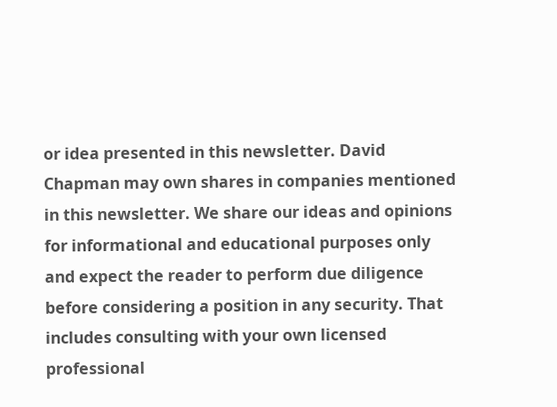or idea presented in this newsletter. David Chapman may own shares in companies mentioned in this newsletter. We share our ideas and opinions for informational and educational purposes only and expect the reader to perform due diligence before considering a position in any security. That includes consulting with your own licensed professional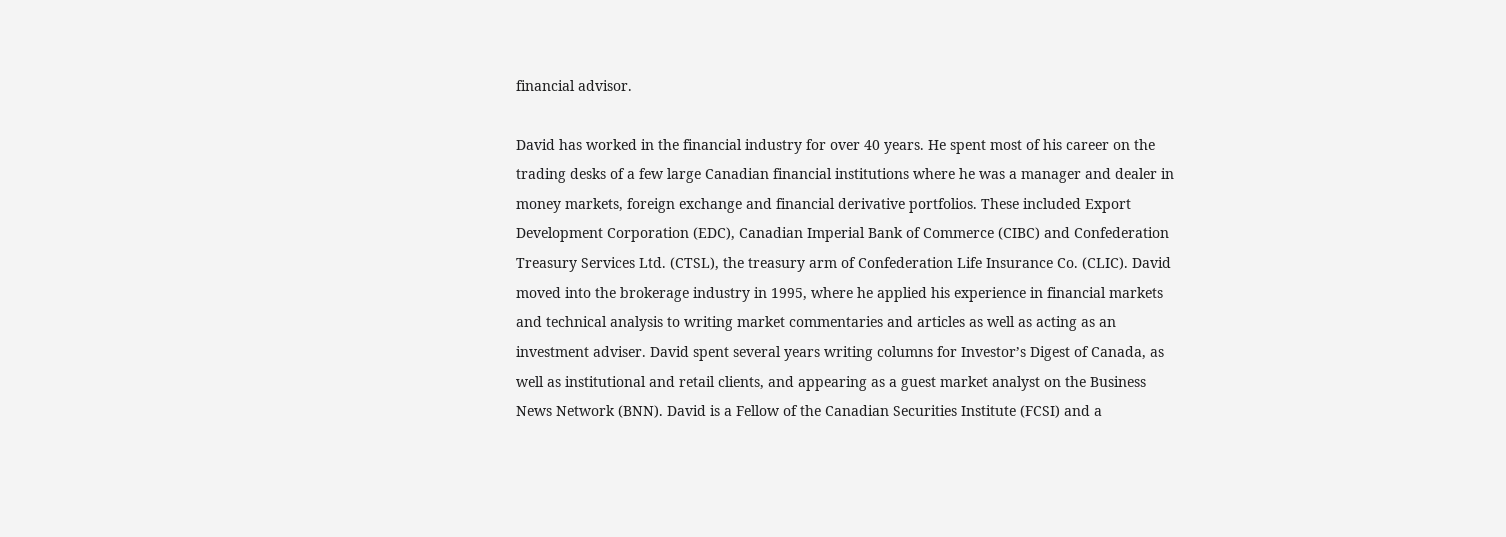financial advisor.

David has worked in the financial industry for over 40 years. He spent most of his career on the trading desks of a few large Canadian financial institutions where he was a manager and dealer in money markets, foreign exchange and financial derivative portfolios. These included Export Development Corporation (EDC), Canadian Imperial Bank of Commerce (CIBC) and Confederation Treasury Services Ltd. (CTSL), the treasury arm of Confederation Life Insurance Co. (CLIC). David moved into the brokerage industry in 1995, where he applied his experience in financial markets and technical analysis to writing market commentaries and articles as well as acting as an investment adviser. David spent several years writing columns for Investor’s Digest of Canada, as well as institutional and retail clients, and appearing as a guest market analyst on the Business News Network (BNN). David is a Fellow of the Canadian Securities Institute (FCSI) and a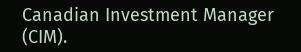Canadian Investment Manager (CIM).